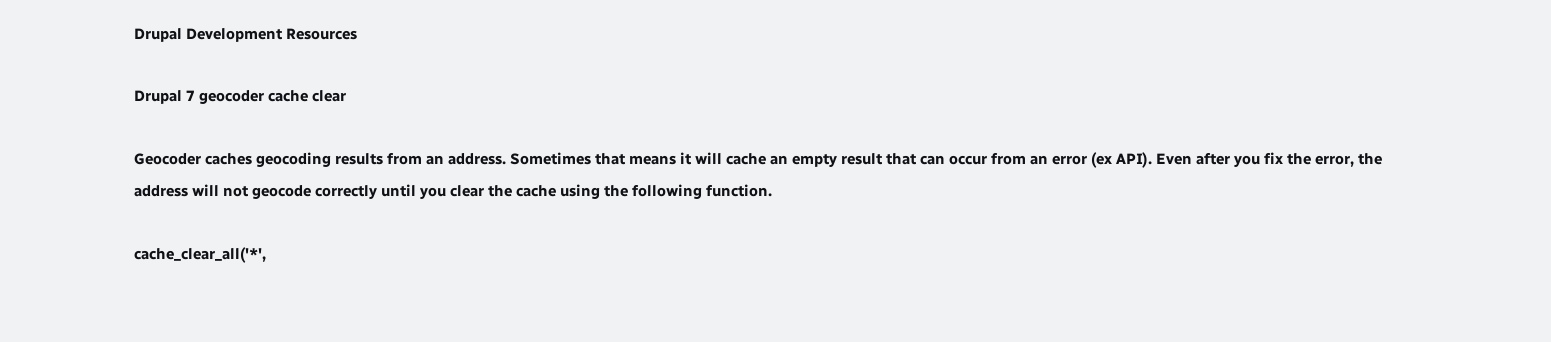Drupal Development Resources

Drupal 7 geocoder cache clear

Geocoder caches geocoding results from an address. Sometimes that means it will cache an empty result that can occur from an error (ex API). Even after you fix the error, the address will not geocode correctly until you clear the cache using the following function.

cache_clear_all('*',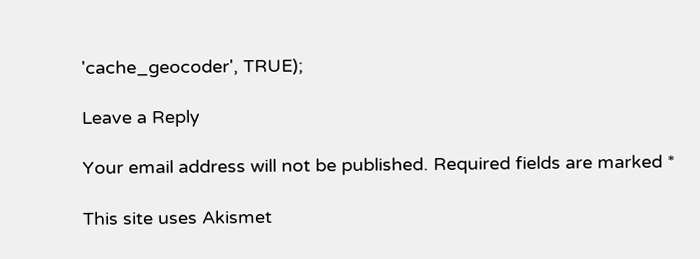'cache_geocoder', TRUE);

Leave a Reply

Your email address will not be published. Required fields are marked *

This site uses Akismet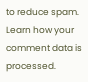to reduce spam. Learn how your comment data is processed.